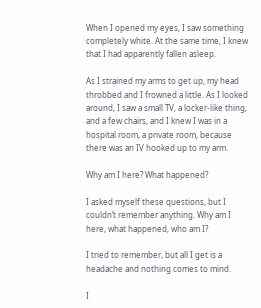When I opened my eyes, I saw something completely white. At the same time, I knew that I had apparently fallen asleep.

As I strained my arms to get up, my head throbbed and I frowned a little. As I looked around, I saw a small TV, a locker-like thing, and a few chairs, and I knew I was in a hospital room, a private room, because there was an IV hooked up to my arm.

Why am I here? What happened?

I asked myself these questions, but I couldn’t remember anything. Why am I here, what happened, who am I?

I tried to remember, but all I get is a headache and nothing comes to mind.

I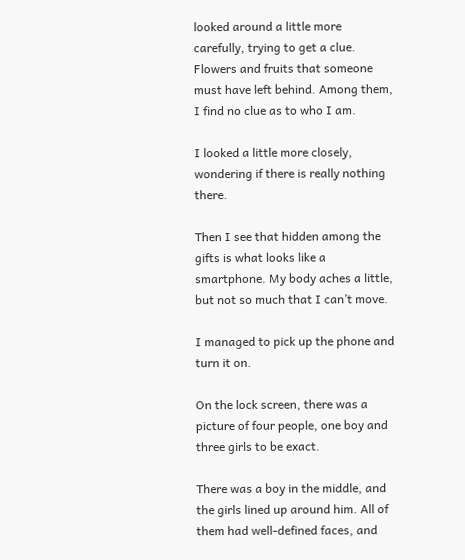looked around a little more carefully, trying to get a clue. Flowers and fruits that someone must have left behind. Among them, I find no clue as to who I am.

I looked a little more closely, wondering if there is really nothing there.

Then I see that hidden among the gifts is what looks like a smartphone. My body aches a little, but not so much that I can’t move.

I managed to pick up the phone and turn it on.

On the lock screen, there was a picture of four people, one boy and three girls to be exact.

There was a boy in the middle, and the girls lined up around him. All of them had well-defined faces, and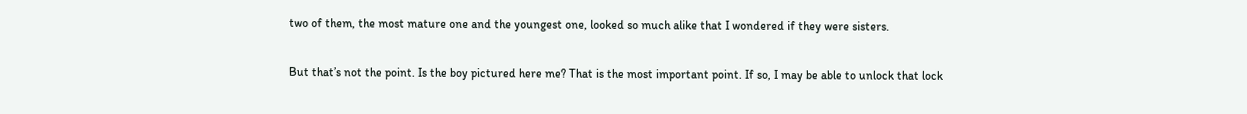two of them, the most mature one and the youngest one, looked so much alike that I wondered if they were sisters.

But that’s not the point. Is the boy pictured here me? That is the most important point. If so, I may be able to unlock that lock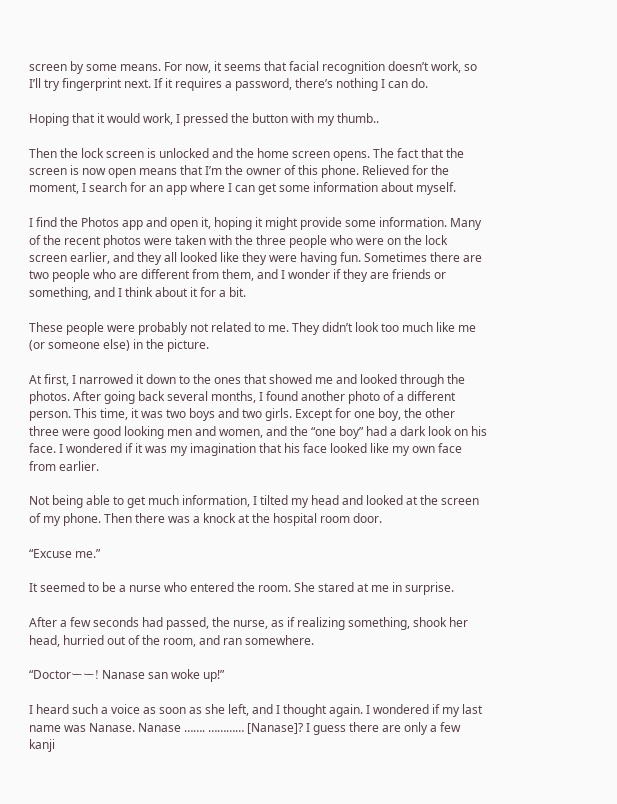screen by some means. For now, it seems that facial recognition doesn’t work, so I’ll try fingerprint next. If it requires a password, there’s nothing I can do.

Hoping that it would work, I pressed the button with my thumb..

Then the lock screen is unlocked and the home screen opens. The fact that the screen is now open means that I’m the owner of this phone. Relieved for the moment, I search for an app where I can get some information about myself.

I find the Photos app and open it, hoping it might provide some information. Many of the recent photos were taken with the three people who were on the lock screen earlier, and they all looked like they were having fun. Sometimes there are two people who are different from them, and I wonder if they are friends or something, and I think about it for a bit.

These people were probably not related to me. They didn’t look too much like me (or someone else) in the picture.

At first, I narrowed it down to the ones that showed me and looked through the photos. After going back several months, I found another photo of a different person. This time, it was two boys and two girls. Except for one boy, the other three were good looking men and women, and the “one boy” had a dark look on his face. I wondered if it was my imagination that his face looked like my own face from earlier.

Not being able to get much information, I tilted my head and looked at the screen of my phone. Then there was a knock at the hospital room door.

“Excuse me.”

It seemed to be a nurse who entered the room. She stared at me in surprise.

After a few seconds had passed, the nurse, as if realizing something, shook her head, hurried out of the room, and ran somewhere.

“Doctorーー! Nanase san woke up!”

I heard such a voice as soon as she left, and I thought again. I wondered if my last name was Nanase. Nanase ……. ………… [Nanase]? I guess there are only a few kanji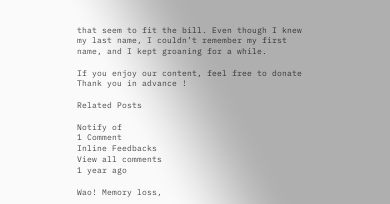that seem to fit the bill. Even though I knew my last name, I couldn’t remember my first name, and I kept groaning for a while.

If you enjoy our content, feel free to donate  Thank you in advance !

Related Posts

Notify of
1 Comment
Inline Feedbacks
View all comments
1 year ago

Wao! Memory loss,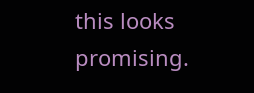this looks promising.